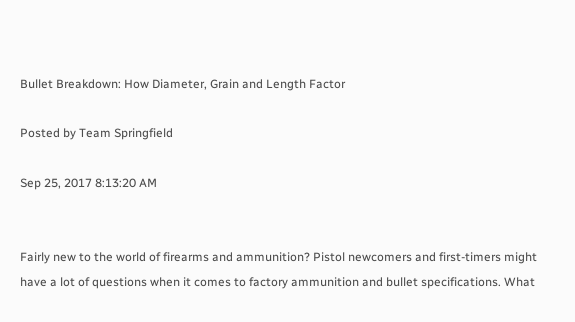Bullet Breakdown: How Diameter, Grain and Length Factor

Posted by Team Springfield

Sep 25, 2017 8:13:20 AM


Fairly new to the world of firearms and ammunition? Pistol newcomers and first-timers might have a lot of questions when it comes to factory ammunition and bullet specifications. What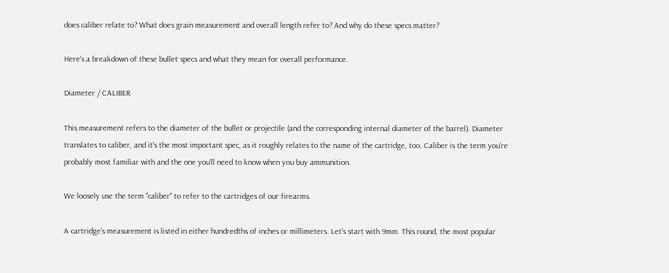does caliber relate to? What does grain measurement and overall length refer to? And why do these specs matter?

Here's a breakdown of these bullet specs and what they mean for overall performance.

Diameter / CALIBER

This measurement refers to the diameter of the bullet or projectile (and the corresponding internal diameter of the barrel). Diameter translates to caliber, and it's the most important spec, as it roughly relates to the name of the cartridge, too. Caliber is the term you're probably most familiar with and the one you'll need to know when you buy ammunition.

We loosely use the term "caliber" to refer to the cartridges of our firearms.

A cartridge's measurement is listed in either hundredths of inches or millimeters. Let's start with 9mm. This round, the most popular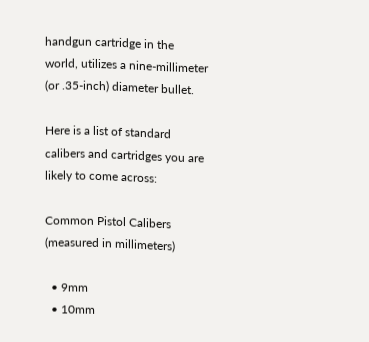handgun cartridge in the world, utilizes a nine-millimeter (or .35-inch) diameter bullet.

Here is a list of standard calibers and cartridges you are likely to come across:

Common Pistol Calibers (measured in millimeters)

  • 9mm
  • 10mm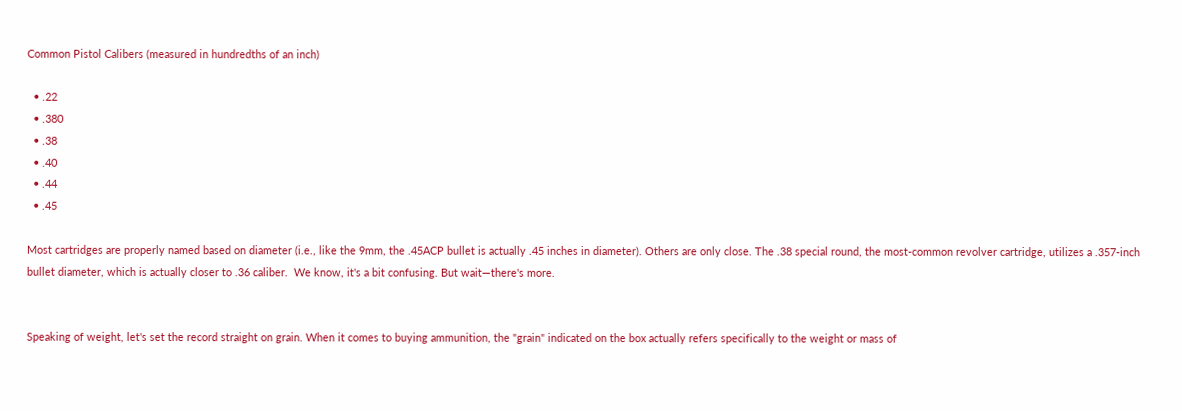Common Pistol Calibers (measured in hundredths of an inch)

  • .22
  • .380
  • .38
  • .40
  • .44
  • .45

Most cartridges are properly named based on diameter (i.e., like the 9mm, the .45ACP bullet is actually .45 inches in diameter). Others are only close. The .38 special round, the most-common revolver cartridge, utilizes a .357-inch bullet diameter, which is actually closer to .36 caliber.  We know, it's a bit confusing. But wait—there's more.


Speaking of weight, let's set the record straight on grain. When it comes to buying ammunition, the "grain" indicated on the box actually refers specifically to the weight or mass of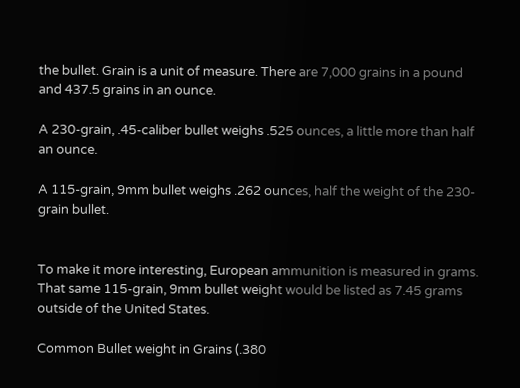the bullet. Grain is a unit of measure. There are 7,000 grains in a pound and 437.5 grains in an ounce.

A 230-grain, .45-caliber bullet weighs .525 ounces, a little more than half an ounce.

A 115-grain, 9mm bullet weighs .262 ounces, half the weight of the 230-grain bullet.


To make it more interesting, European ammunition is measured in grams. That same 115-grain, 9mm bullet weight would be listed as 7.45 grams outside of the United States.

Common Bullet weight in Grains (.380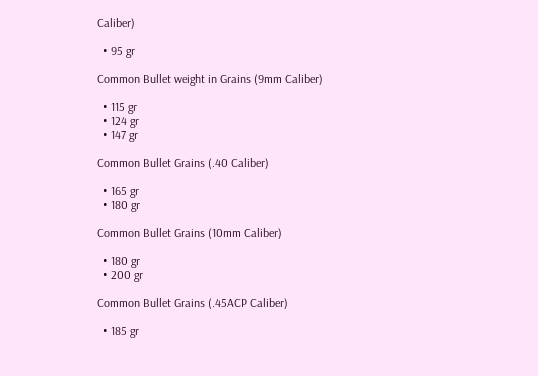Caliber)

  • 95 gr

Common Bullet weight in Grains (9mm Caliber)

  • 115 gr
  • 124 gr
  • 147 gr

Common Bullet Grains (.40 Caliber)

  • 165 gr
  • 180 gr

Common Bullet Grains (10mm Caliber)

  • 180 gr
  • 200 gr

Common Bullet Grains (.45ACP Caliber)

  • 185 gr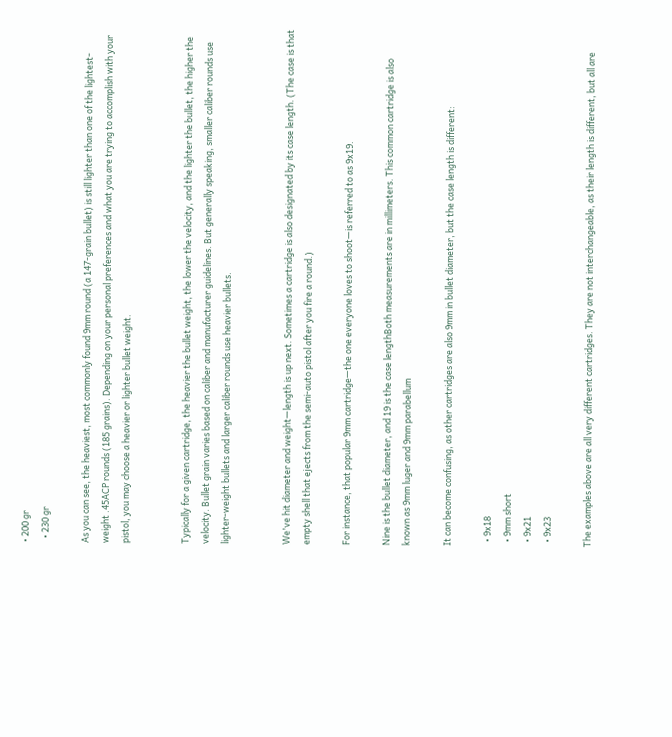• 200 gr
  • 230 gr

As you can see, the heaviest, most commonly found 9mm round (a 147-grain bullet) is still lighter than one of the lightest-weight .45ACP rounds (185 grains). Depending on your personal preferences and what you are trying to accomplish with your pistol, you may choose a heavier or lighter bullet weight.


Typically for a given cartridge, the heavier the bullet weight, the lower the velocity, and the lighter the bullet, the higher the velocity. Bullet grain varies based on caliber and manufacturer guidelines. But generally speaking, smaller caliber rounds use lighter-weight bullets and larger caliber rounds use heavier bullets.


We've hit diameter and weight—length is up next. Sometimes a cartridge is also designated by its case length. (The case is that empty shell that ejects from the semi-auto pistol after you fire a round.)

For instance, that popular 9mm cartridge—the one everyone loves to shoot—is referred to as 9x19.

Nine is the bullet diameter, and 19 is the case lengthBoth measurements are in millimeters. This common cartridge is also known as 9mm luger and 9mm parabellum

It can become confusing, as other cartridges are also 9mm in bullet diameter, but the case length is different:

  • 9x18
  • 9mm short
  • 9x21
  • 9x23

The examples above are all very different cartridges. They are not interchangeable, as their length is different, but all are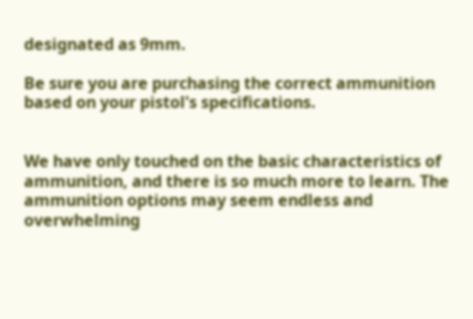designated as 9mm.

Be sure you are purchasing the correct ammunition based on your pistol's specifications.


We have only touched on the basic characteristics of ammunition, and there is so much more to learn. The ammunition options may seem endless and overwhelming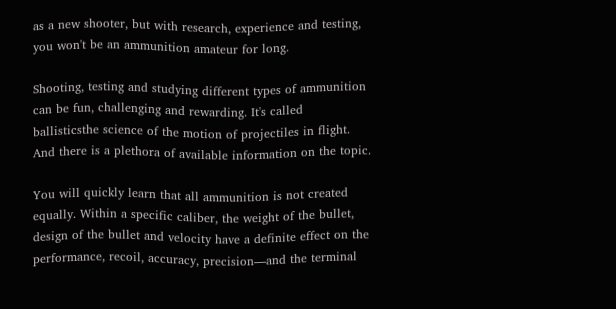as a new shooter, but with research, experience and testing, you won't be an ammunition amateur for long.

Shooting, testing and studying different types of ammunition can be fun, challenging and rewarding. It's called ballisticsthe science of the motion of projectiles in flight.  And there is a plethora of available information on the topic.

You will quickly learn that all ammunition is not created equally. Within a specific caliber, the weight of the bullet, design of the bullet and velocity have a definite effect on the performance, recoil, accuracy, precision—and the terminal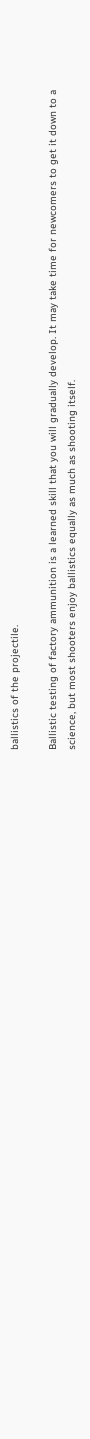ballistics of the projectile.

Ballistic testing of factory ammunition is a learned skill that you will gradually develop. It may take time for newcomers to get it down to a science, but most shooters enjoy ballistics equally as much as shooting itself.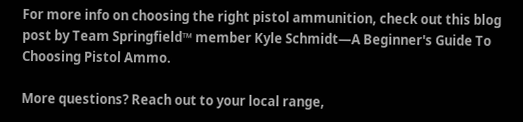For more info on choosing the right pistol ammunition, check out this blog post by Team Springfield™ member Kyle Schmidt—A Beginner's Guide To Choosing Pistol Ammo.

More questions? Reach out to your local range,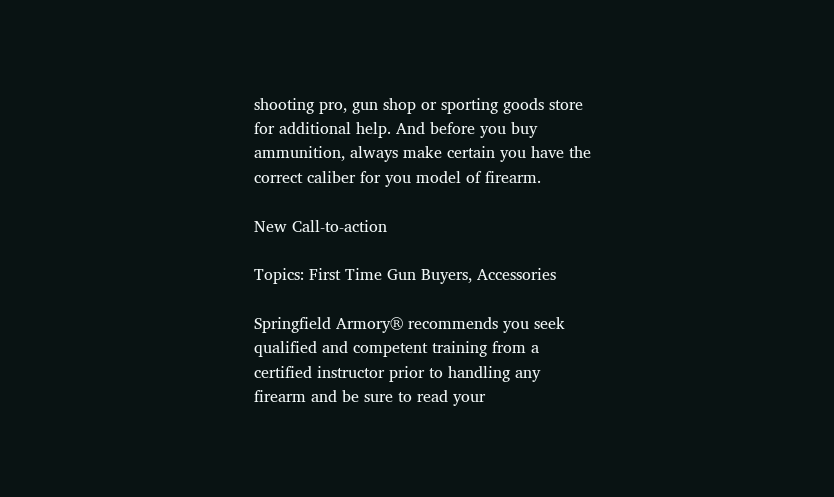shooting pro, gun shop or sporting goods store for additional help. And before you buy ammunition, always make certain you have the correct caliber for you model of firearm.

New Call-to-action

Topics: First Time Gun Buyers, Accessories

Springfield Armory® recommends you seek qualified and competent training from a certified instructor prior to handling any firearm and be sure to read your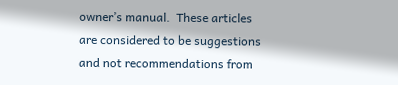owner’s manual.  These articles are considered to be suggestions and not recommendations from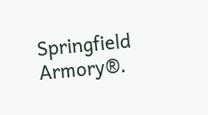Springfield Armory®.